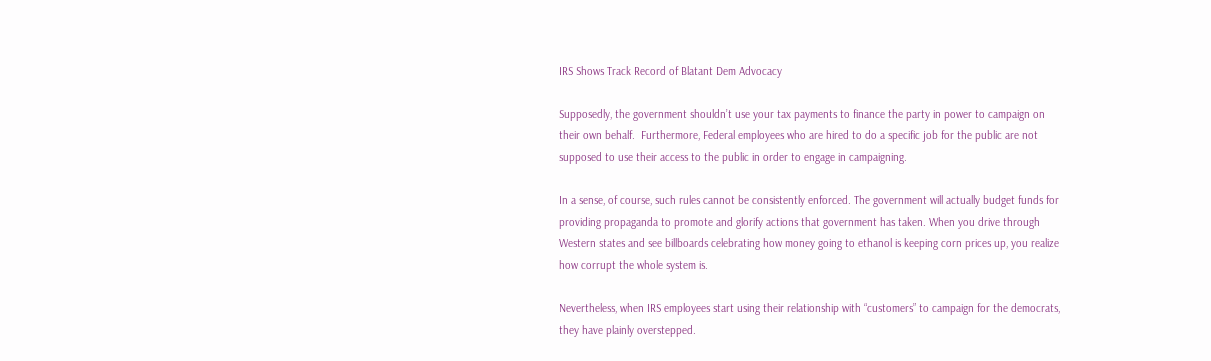IRS Shows Track Record of Blatant Dem Advocacy

Supposedly, the government shouldn’t use your tax payments to finance the party in power to campaign on their own behalf.  Furthermore, Federal employees who are hired to do a specific job for the public are not supposed to use their access to the public in order to engage in campaigning.

In a sense, of course, such rules cannot be consistently enforced. The government will actually budget funds for providing propaganda to promote and glorify actions that government has taken. When you drive through Western states and see billboards celebrating how money going to ethanol is keeping corn prices up, you realize how corrupt the whole system is.

Nevertheless, when IRS employees start using their relationship with “customers” to campaign for the democrats, they have plainly overstepped.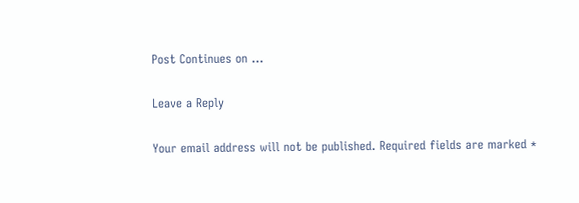Post Continues on ...

Leave a Reply

Your email address will not be published. Required fields are marked *